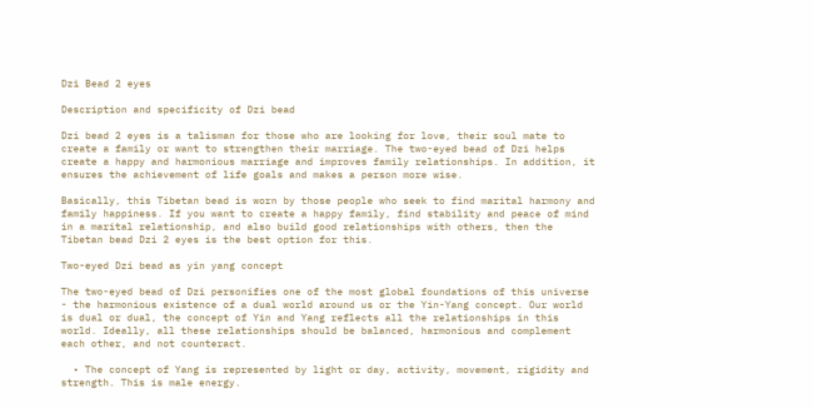Dzi Bead 2 eyes

Description and specificity of Dzi bead

Dzi bead 2 eyes is a talisman for those who are looking for love, their soul mate to create a family or want to strengthen their marriage. The two-eyed bead of Dzi helps create a happy and harmonious marriage and improves family relationships. In addition, it ensures the achievement of life goals and makes a person more wise.

Basically, this Tibetan bead is worn by those people who seek to find marital harmony and family happiness. If you want to create a happy family, find stability and peace of mind in a marital relationship, and also build good relationships with others, then the Tibetan bead Dzi 2 eyes is the best option for this.

Two-eyed Dzi bead as yin yang concept

The two-eyed bead of Dzi personifies one of the most global foundations of this universe - the harmonious existence of a dual world around us or the Yin-Yang concept. Our world is dual or dual, the concept of Yin and Yang reflects all the relationships in this world. Ideally, all these relationships should be balanced, harmonious and complement each other, and not counteract.

  • The concept of Yang is represented by light or day, activity, movement, rigidity and strength. This is male energy.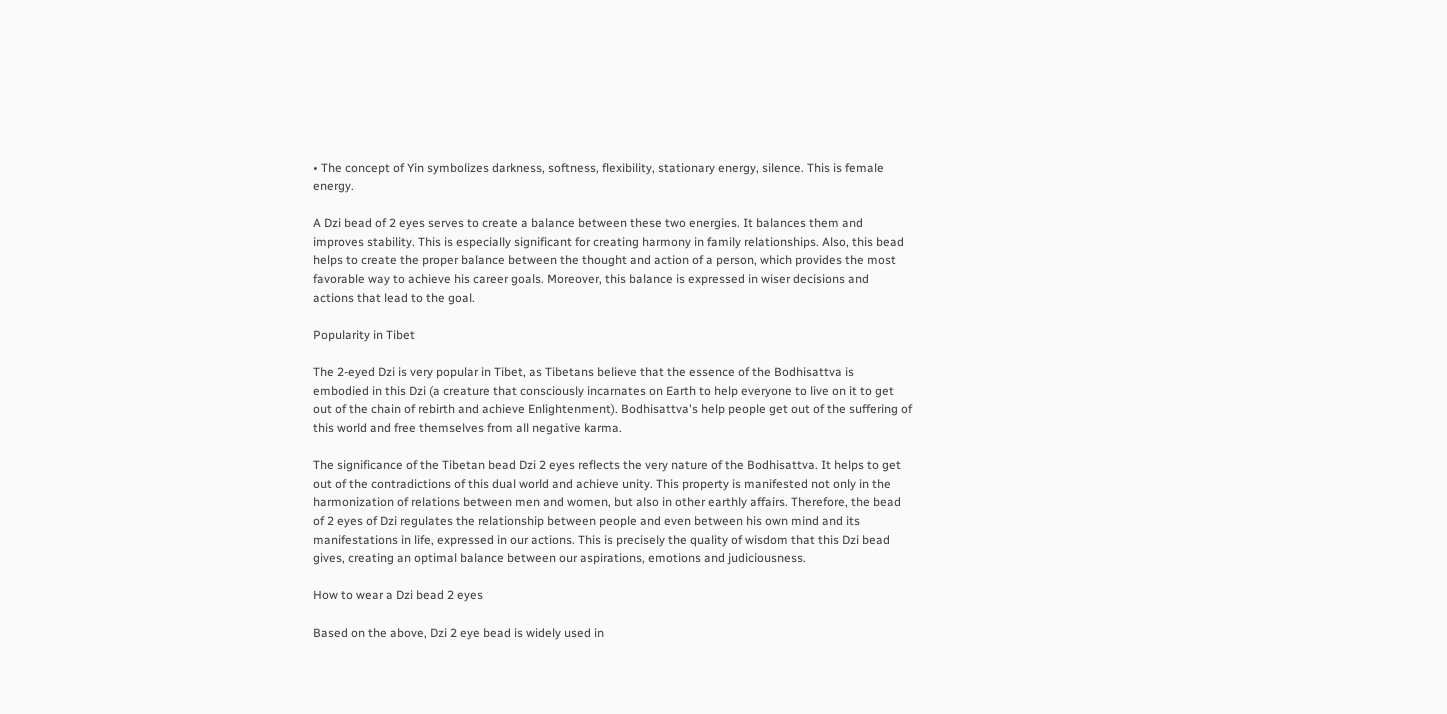• The concept of Yin symbolizes darkness, softness, flexibility, stationary energy, silence. This is female energy.

A Dzi bead of 2 eyes serves to create a balance between these two energies. It balances them and improves stability. This is especially significant for creating harmony in family relationships. Also, this bead helps to create the proper balance between the thought and action of a person, which provides the most favorable way to achieve his career goals. Moreover, this balance is expressed in wiser decisions and actions that lead to the goal.

Popularity in Tibet

The 2-eyed Dzi is very popular in Tibet, as Tibetans believe that the essence of the Bodhisattva is embodied in this Dzi (a creature that consciously incarnates on Earth to help everyone to live on it to get out of the chain of rebirth and achieve Enlightenment). Bodhisattva's help people get out of the suffering of this world and free themselves from all negative karma.

The significance of the Tibetan bead Dzi 2 eyes reflects the very nature of the Bodhisattva. It helps to get out of the contradictions of this dual world and achieve unity. This property is manifested not only in the harmonization of relations between men and women, but also in other earthly affairs. Therefore, the bead of 2 eyes of Dzi regulates the relationship between people and even between his own mind and its manifestations in life, expressed in our actions. This is precisely the quality of wisdom that this Dzi bead gives, creating an optimal balance between our aspirations, emotions and judiciousness.

How to wear a Dzi bead 2 eyes

Based on the above, Dzi 2 eye bead is widely used in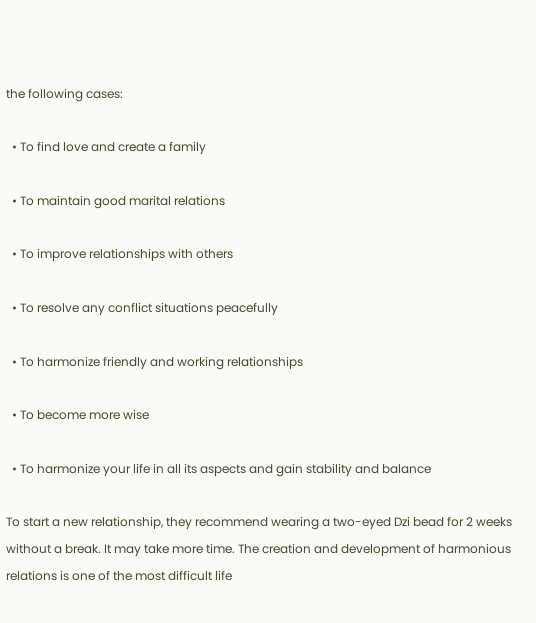the following cases:

  • To find love and create a family

  • To maintain good marital relations

  • To improve relationships with others

  • To resolve any conflict situations peacefully

  • To harmonize friendly and working relationships

  • To become more wise

  • To harmonize your life in all its aspects and gain stability and balance

To start a new relationship, they recommend wearing a two-eyed Dzi bead for 2 weeks without a break. It may take more time. The creation and development of harmonious relations is one of the most difficult life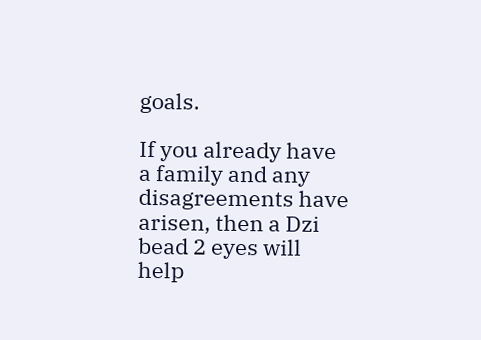goals.

If you already have a family and any disagreements have arisen, then a Dzi bead 2 eyes will help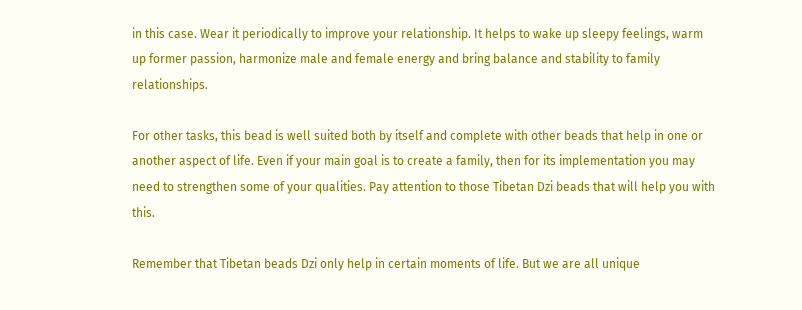in this case. Wear it periodically to improve your relationship. It helps to wake up sleepy feelings, warm up former passion, harmonize male and female energy and bring balance and stability to family relationships.

For other tasks, this bead is well suited both by itself and complete with other beads that help in one or another aspect of life. Even if your main goal is to create a family, then for its implementation you may need to strengthen some of your qualities. Pay attention to those Tibetan Dzi beads that will help you with this.

Remember that Tibetan beads Dzi only help in certain moments of life. But we are all unique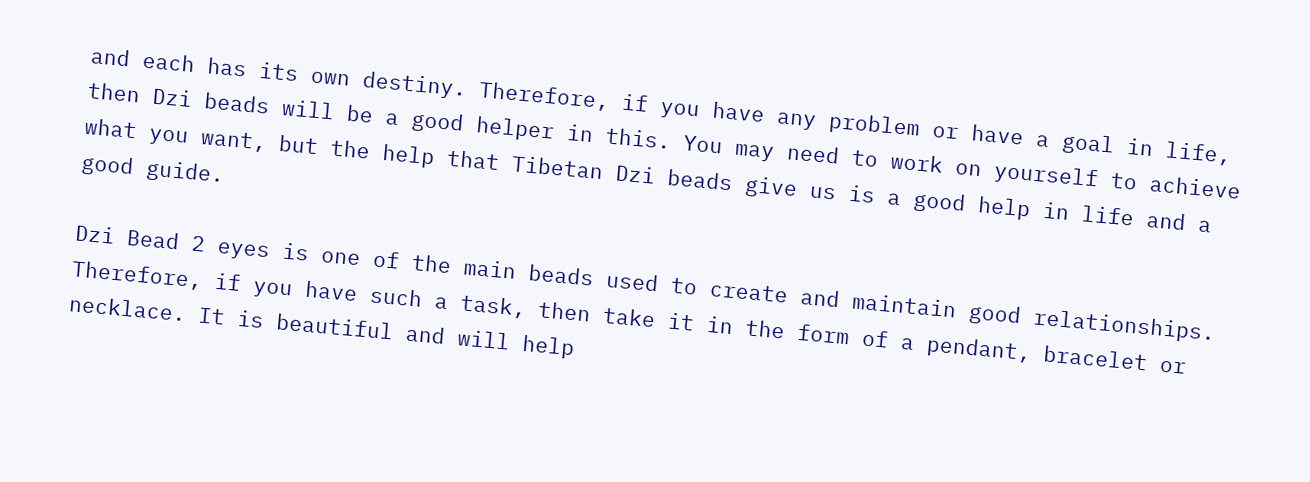and each has its own destiny. Therefore, if you have any problem or have a goal in life, then Dzi beads will be a good helper in this. You may need to work on yourself to achieve what you want, but the help that Tibetan Dzi beads give us is a good help in life and a good guide.

Dzi Bead 2 eyes is one of the main beads used to create and maintain good relationships. Therefore, if you have such a task, then take it in the form of a pendant, bracelet or necklace. It is beautiful and will help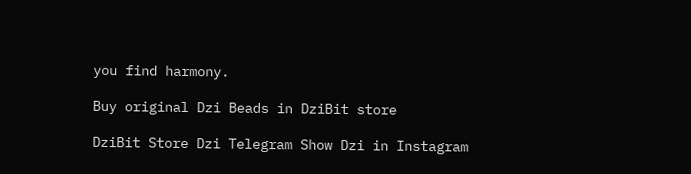you find harmony.

Buy original Dzi Beads in DziBit store

DziBit Store Dzi Telegram Show Dzi in Instagram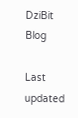DziBit Blog

Last updated